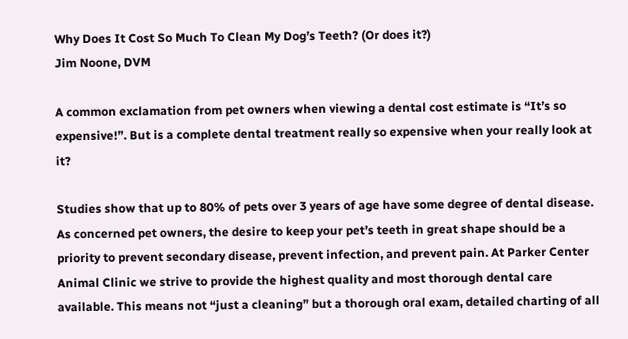Why Does It Cost So Much To Clean My Dog’s Teeth? (Or does it?)
Jim Noone, DVM

A common exclamation from pet owners when viewing a dental cost estimate is “It’s so expensive!”. But is a complete dental treatment really so expensive when your really look at it?

Studies show that up to 80% of pets over 3 years of age have some degree of dental disease. As concerned pet owners, the desire to keep your pet’s teeth in great shape should be a priority to prevent secondary disease, prevent infection, and prevent pain. At Parker Center Animal Clinic we strive to provide the highest quality and most thorough dental care available. This means not “just a cleaning” but a thorough oral exam, detailed charting of all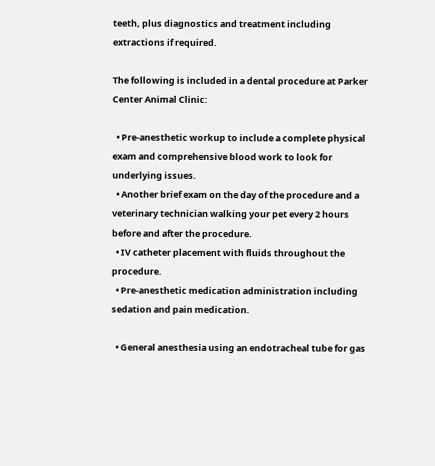teeth, plus diagnostics and treatment including extractions if required.

The following is included in a dental procedure at Parker Center Animal Clinic:

  • Pre-anesthetic workup to include a complete physical exam and comprehensive blood work to look for underlying issues.
  • Another brief exam on the day of the procedure and a veterinary technician walking your pet every 2 hours before and after the procedure.
  • IV catheter placement with fluids throughout the procedure.
  • Pre-anesthetic medication administration including sedation and pain medication.

  • General anesthesia using an endotracheal tube for gas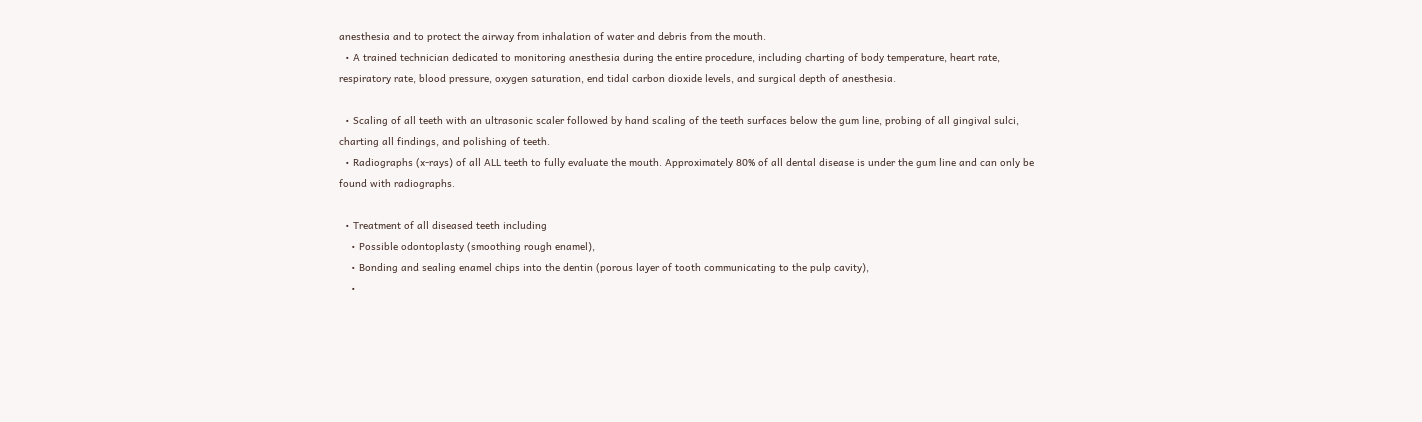anesthesia and to protect the airway from inhalation of water and debris from the mouth.
  • A trained technician dedicated to monitoring anesthesia during the entire procedure, including charting of body temperature, heart rate, respiratory rate, blood pressure, oxygen saturation, end tidal carbon dioxide levels, and surgical depth of anesthesia.

  • Scaling of all teeth with an ultrasonic scaler followed by hand scaling of the teeth surfaces below the gum line, probing of all gingival sulci, charting all findings, and polishing of teeth.
  • Radiographs (x-rays) of all ALL teeth to fully evaluate the mouth. Approximately 80% of all dental disease is under the gum line and can only be found with radiographs.

  • Treatment of all diseased teeth including
    • Possible odontoplasty (smoothing rough enamel),
    • Bonding and sealing enamel chips into the dentin (porous layer of tooth communicating to the pulp cavity),
    •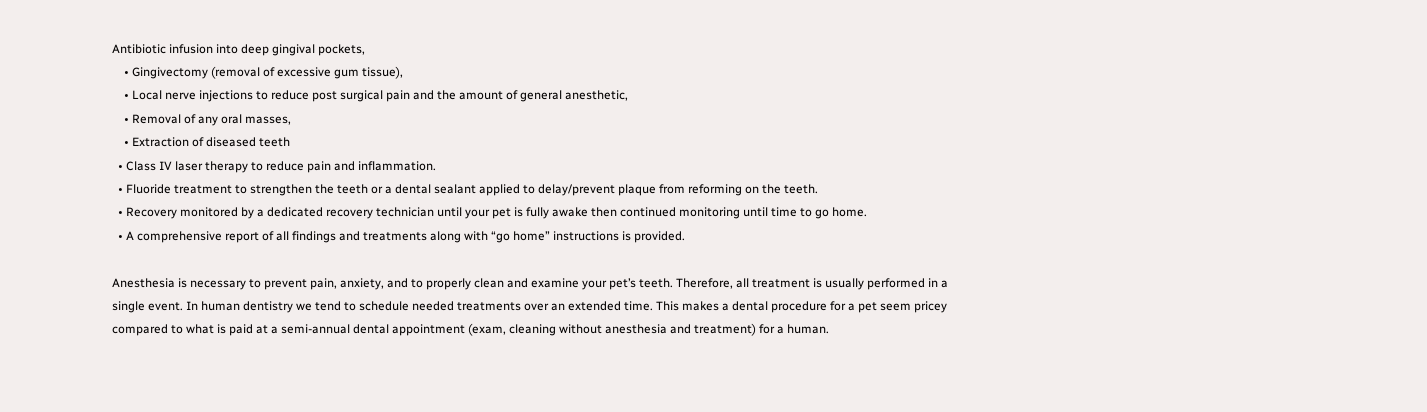Antibiotic infusion into deep gingival pockets,
    • Gingivectomy (removal of excessive gum tissue),
    • Local nerve injections to reduce post surgical pain and the amount of general anesthetic,
    • Removal of any oral masses,
    • Extraction of diseased teeth
  • Class IV laser therapy to reduce pain and inflammation.
  • Fluoride treatment to strengthen the teeth or a dental sealant applied to delay/prevent plaque from reforming on the teeth.
  • Recovery monitored by a dedicated recovery technician until your pet is fully awake then continued monitoring until time to go home.
  • A comprehensive report of all findings and treatments along with “go home” instructions is provided.

Anesthesia is necessary to prevent pain, anxiety, and to properly clean and examine your pet’s teeth. Therefore, all treatment is usually performed in a single event. In human dentistry we tend to schedule needed treatments over an extended time. This makes a dental procedure for a pet seem pricey compared to what is paid at a semi-annual dental appointment (exam, cleaning without anesthesia and treatment) for a human.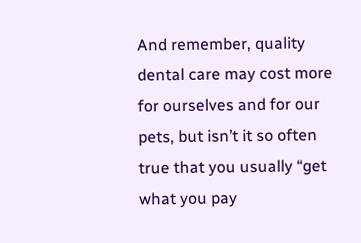And remember, quality dental care may cost more for ourselves and for our pets, but isn’t it so often true that you usually “get what you pay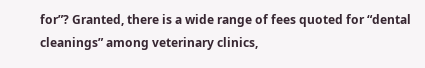for”? Granted, there is a wide range of fees quoted for “dental cleanings” among veterinary clinics,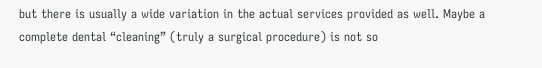but there is usually a wide variation in the actual services provided as well. Maybe a complete dental “cleaning” (truly a surgical procedure) is not so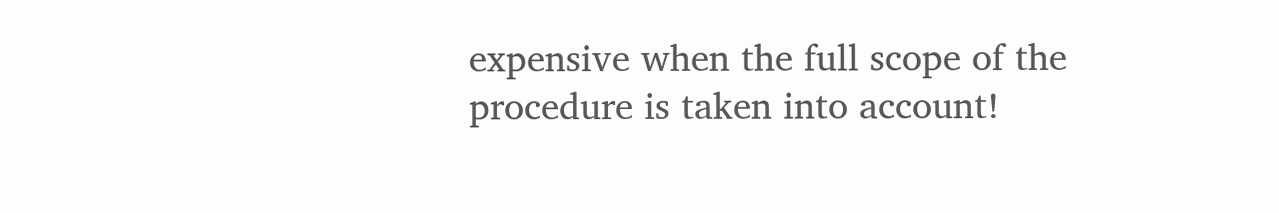expensive when the full scope of the procedure is taken into account!